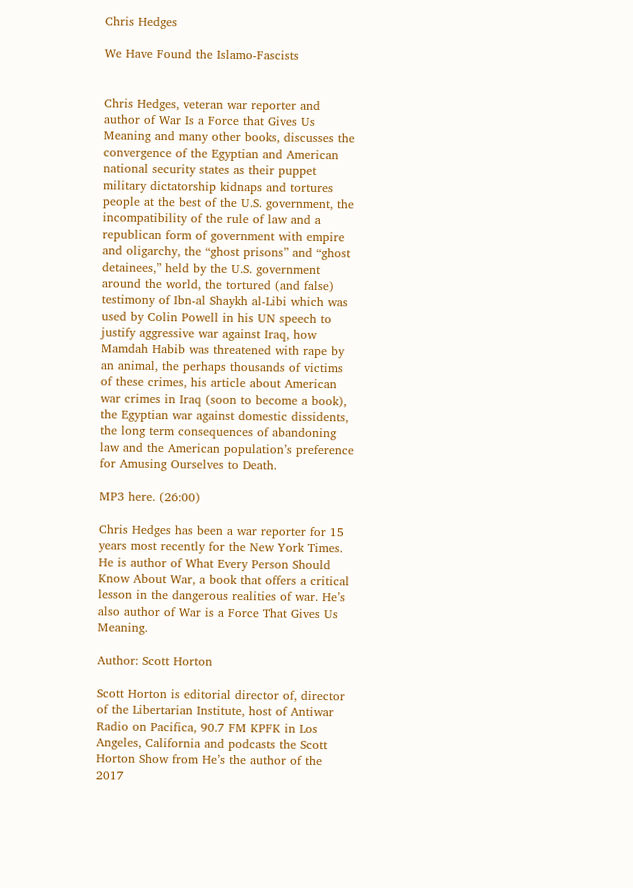Chris Hedges

We Have Found the Islamo-Fascists


Chris Hedges, veteran war reporter and author of War Is a Force that Gives Us Meaning and many other books, discusses the convergence of the Egyptian and American national security states as their puppet military dictatorship kidnaps and tortures people at the best of the U.S. government, the incompatibility of the rule of law and a republican form of government with empire and oligarchy, the “ghost prisons” and “ghost detainees,” held by the U.S. government around the world, the tortured (and false) testimony of Ibn-al Shaykh al-Libi which was used by Colin Powell in his UN speech to justify aggressive war against Iraq, how Mamdah Habib was threatened with rape by an animal, the perhaps thousands of victims of these crimes, his article about American war crimes in Iraq (soon to become a book), the Egyptian war against domestic dissidents, the long term consequences of abandoning law and the American population’s preference for Amusing Ourselves to Death.

MP3 here. (26:00)

Chris Hedges has been a war reporter for 15 years most recently for the New York Times. He is author of What Every Person Should Know About War, a book that offers a critical lesson in the dangerous realities of war. He’s also author of War is a Force That Gives Us Meaning.

Author: Scott Horton

Scott Horton is editorial director of, director of the Libertarian Institute, host of Antiwar Radio on Pacifica, 90.7 FM KPFK in Los Angeles, California and podcasts the Scott Horton Show from He’s the author of the 2017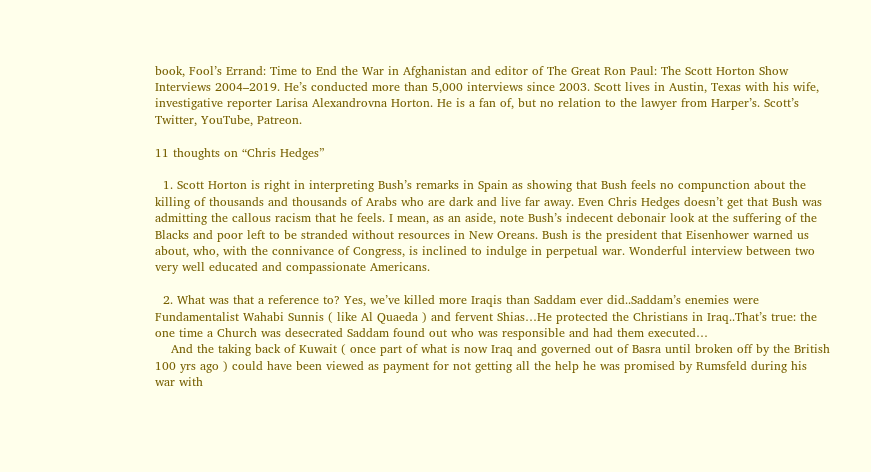book, Fool’s Errand: Time to End the War in Afghanistan and editor of The Great Ron Paul: The Scott Horton Show Interviews 2004–2019. He’s conducted more than 5,000 interviews since 2003. Scott lives in Austin, Texas with his wife, investigative reporter Larisa Alexandrovna Horton. He is a fan of, but no relation to the lawyer from Harper’s. Scott’s Twitter, YouTube, Patreon.

11 thoughts on “Chris Hedges”

  1. Scott Horton is right in interpreting Bush’s remarks in Spain as showing that Bush feels no compunction about the killing of thousands and thousands of Arabs who are dark and live far away. Even Chris Hedges doesn’t get that Bush was admitting the callous racism that he feels. I mean, as an aside, note Bush’s indecent debonair look at the suffering of the Blacks and poor left to be stranded without resources in New Oreans. Bush is the president that Eisenhower warned us about, who, with the connivance of Congress, is inclined to indulge in perpetual war. Wonderful interview between two very well educated and compassionate Americans.

  2. What was that a reference to? Yes, we’ve killed more Iraqis than Saddam ever did..Saddam’s enemies were Fundamentalist Wahabi Sunnis ( like Al Quaeda ) and fervent Shias…He protected the Christians in Iraq..That’s true: the one time a Church was desecrated Saddam found out who was responsible and had them executed…
    And the taking back of Kuwait ( once part of what is now Iraq and governed out of Basra until broken off by the British 100 yrs ago ) could have been viewed as payment for not getting all the help he was promised by Rumsfeld during his war with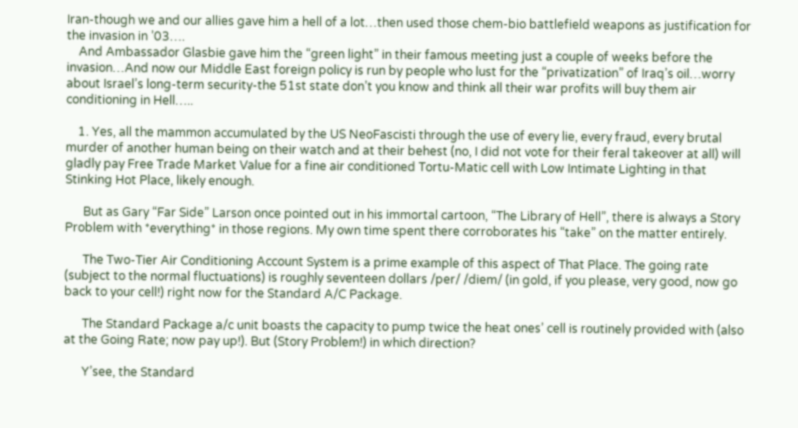Iran-though we and our allies gave him a hell of a lot…then used those chem-bio battlefield weapons as justification for the invasion in ’03….
    And Ambassador Glasbie gave him the “green light” in their famous meeting just a couple of weeks before the invasion…And now our Middle East foreign policy is run by people who lust for the “privatization” of Iraq’s oil…worry about Israel’s long-term security-the 51st state don’t you know and think all their war profits will buy them air conditioning in Hell…..

    1. Yes, all the mammon accumulated by the US NeoFascisti through the use of every lie, every fraud, every brutal murder of another human being on their watch and at their behest (no, I did not vote for their feral takeover at all) will gladly pay Free Trade Market Value for a fine air conditioned Tortu-Matic cell with Low Intimate Lighting in that Stinking Hot Place, likely enough.

      But as Gary “Far Side” Larson once pointed out in his immortal cartoon, “The Library of Hell”, there is always a Story Problem with *everything* in those regions. My own time spent there corroborates his “take” on the matter entirely.

      The Two-Tier Air Conditioning Account System is a prime example of this aspect of That Place. The going rate (subject to the normal fluctuations) is roughly seventeen dollars /per/ /diem/ (in gold, if you please, very good, now go back to your cell!) right now for the Standard A/C Package.

      The Standard Package a/c unit boasts the capacity to pump twice the heat ones’ cell is routinely provided with (also at the Going Rate; now pay up!). But (Story Problem!) in which direction?

      Y’see, the Standard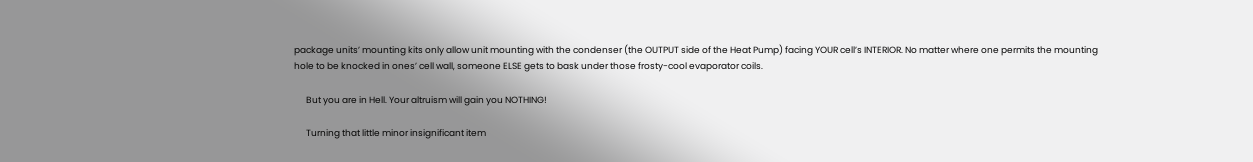package units’ mounting kits only allow unit mounting with the condenser (the OUTPUT side of the Heat Pump) facing YOUR cell’s INTERIOR. No matter where one permits the mounting hole to be knocked in ones’ cell wall, someone ELSE gets to bask under those frosty-cool evaporator coils.

      But you are in Hell. Your altruism will gain you NOTHING!

      Turning that little minor insignificant item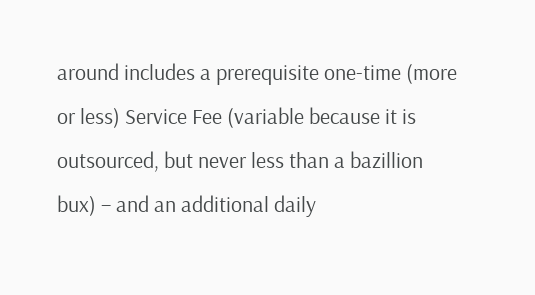around includes a prerequisite one-time (more or less) Service Fee (variable because it is outsourced, but never less than a bazillion bux) – and an additional daily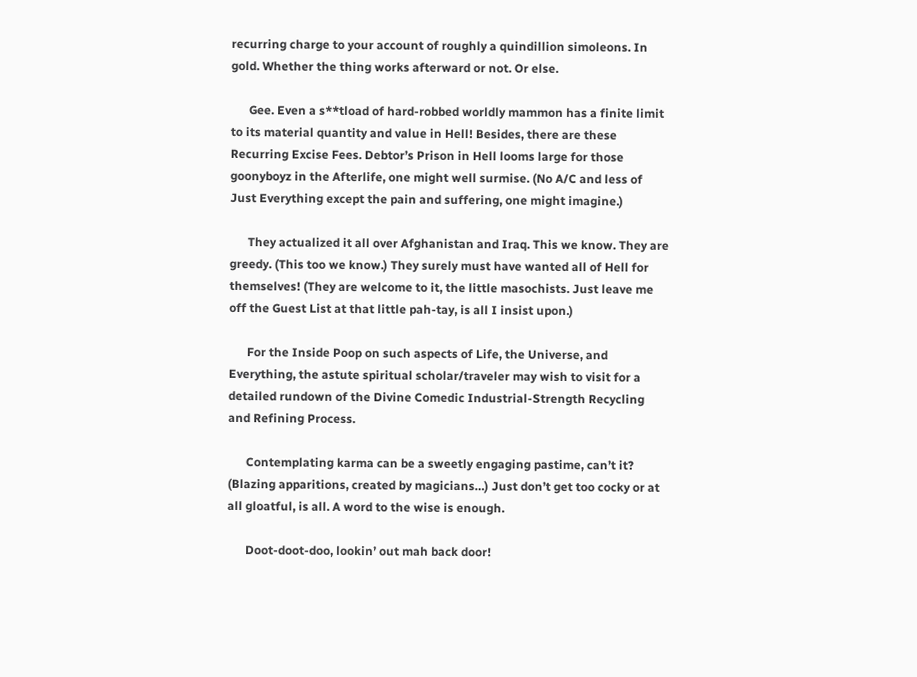recurring charge to your account of roughly a quindillion simoleons. In gold. Whether the thing works afterward or not. Or else.

      Gee. Even a s**tload of hard-robbed worldly mammon has a finite limit to its material quantity and value in Hell! Besides, there are these Recurring Excise Fees. Debtor’s Prison in Hell looms large for those goonyboyz in the Afterlife, one might well surmise. (No A/C and less of Just Everything except the pain and suffering, one might imagine.)

      They actualized it all over Afghanistan and Iraq. This we know. They are greedy. (This too we know.) They surely must have wanted all of Hell for themselves! (They are welcome to it, the little masochists. Just leave me off the Guest List at that little pah-tay, is all I insist upon.)

      For the Inside Poop on such aspects of Life, the Universe, and Everything, the astute spiritual scholar/traveler may wish to visit for a detailed rundown of the Divine Comedic Industrial-Strength Recycling and Refining Process.

      Contemplating karma can be a sweetly engaging pastime, can’t it? (Blazing apparitions, created by magicians…) Just don’t get too cocky or at all gloatful, is all. A word to the wise is enough.

      Doot-doot-doo, lookin’ out mah back door!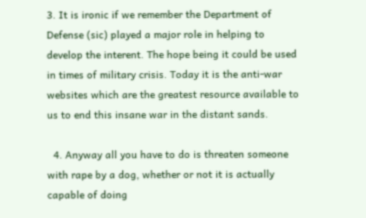3. It is ironic if we remember the Department of Defense (sic) played a major role in helping to develop the interent. The hope being it could be used in times of military crisis. Today it is the anti-war websites which are the greatest resource available to us to end this insane war in the distant sands.

  4. Anyway all you have to do is threaten someone with rape by a dog, whether or not it is actually capable of doing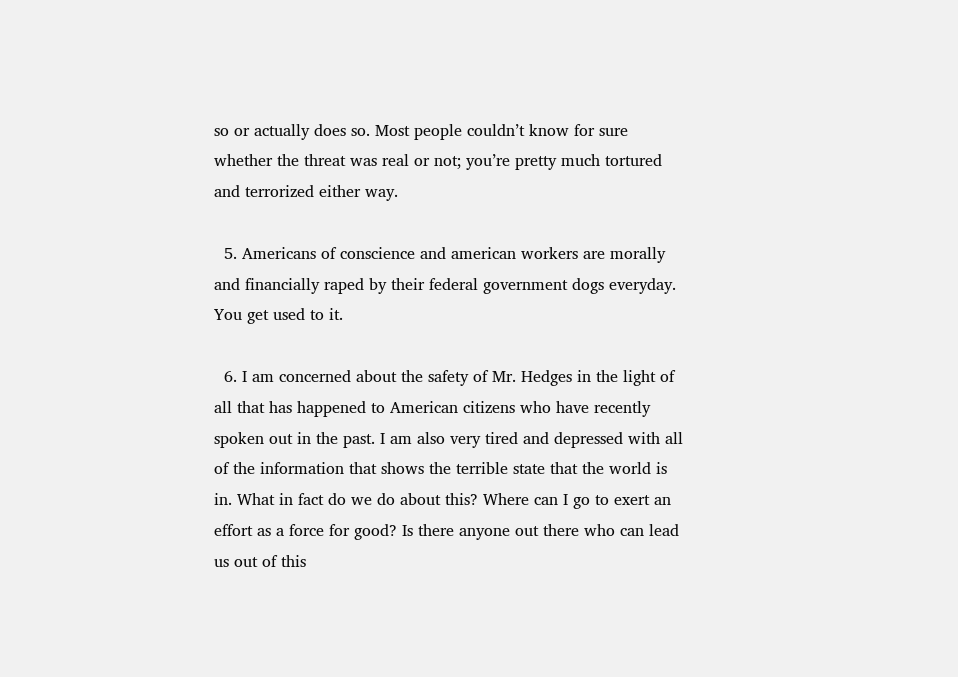so or actually does so. Most people couldn’t know for sure whether the threat was real or not; you’re pretty much tortured and terrorized either way.

  5. Americans of conscience and american workers are morally and financially raped by their federal government dogs everyday. You get used to it.

  6. I am concerned about the safety of Mr. Hedges in the light of all that has happened to American citizens who have recently spoken out in the past. I am also very tired and depressed with all of the information that shows the terrible state that the world is in. What in fact do we do about this? Where can I go to exert an effort as a force for good? Is there anyone out there who can lead us out of this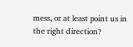mess, or at least point us in the right direction?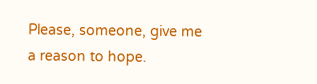Please, someone, give me a reason to hope.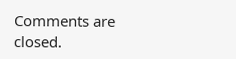Comments are closed.